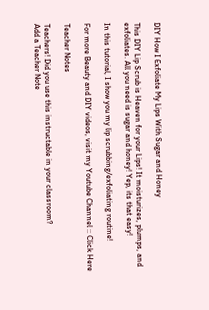DIY How I Exfoliate My Lips With Sugar and Honey

This DIY Lip Scrub is Heaven for your Lips! It moisturizes, plumps, and exfoliates. All you need is sugar and honey! Yep, its that easy!

In this tutorial, I show you my lip scrubbing/exfoliating routine!

For more Beauty and DIY videos, visit my Youtube Channel :: Click Here

Teacher Notes

Teachers! Did you use this instructable in your classroom?
Add a Teacher Note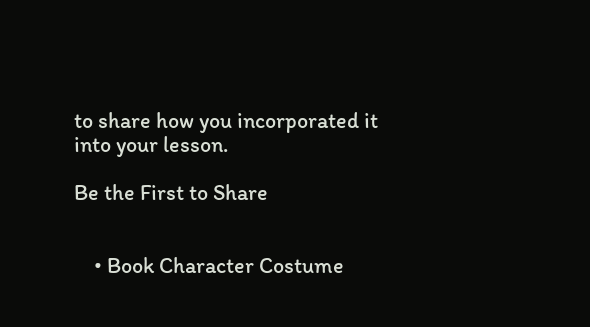to share how you incorporated it into your lesson.

Be the First to Share


    • Book Character Costume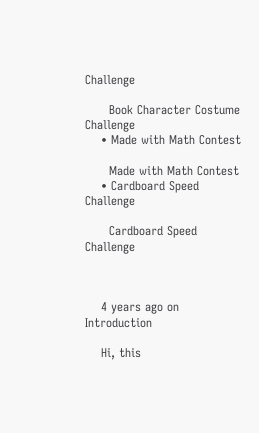Challenge

      Book Character Costume Challenge
    • Made with Math Contest

      Made with Math Contest
    • Cardboard Speed Challenge

      Cardboard Speed Challenge



    4 years ago on Introduction

    Hi, this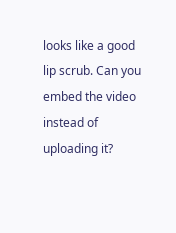looks like a good lip scrub. Can you embed the video instead of uploading it?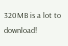320MB is a lot to download!